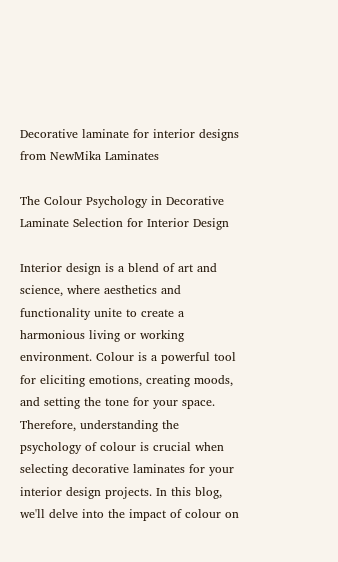Decorative laminate for interior designs from NewMika Laminates

The Colour Psychology in Decorative Laminate Selection for Interior Design

Interior design is a blend of art and science, where aesthetics and functionality unite to create a harmonious living or working environment. Colour is a powerful tool for eliciting emotions, creating moods, and setting the tone for your space. Therefore, understanding the psychology of colour is crucial when selecting decorative laminates for your interior design projects. In this blog, we'll delve into the impact of colour on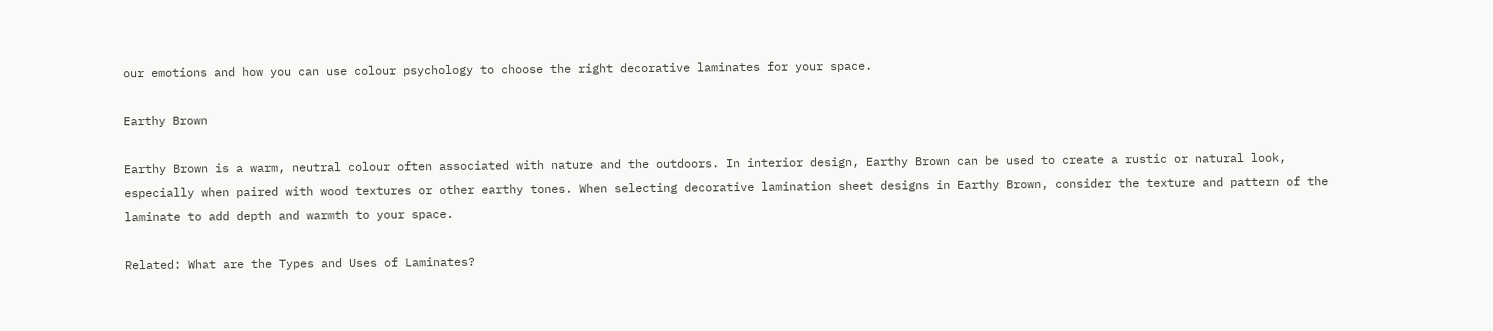our emotions and how you can use colour psychology to choose the right decorative laminates for your space.

Earthy Brown

Earthy Brown is a warm, neutral colour often associated with nature and the outdoors. In interior design, Earthy Brown can be used to create a rustic or natural look, especially when paired with wood textures or other earthy tones. When selecting decorative lamination sheet designs in Earthy Brown, consider the texture and pattern of the laminate to add depth and warmth to your space.

Related: What are the Types and Uses of Laminates?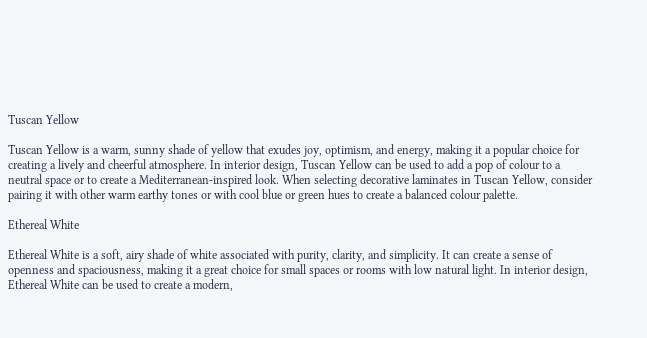Tuscan Yellow

Tuscan Yellow is a warm, sunny shade of yellow that exudes joy, optimism, and energy, making it a popular choice for creating a lively and cheerful atmosphere. In interior design, Tuscan Yellow can be used to add a pop of colour to a neutral space or to create a Mediterranean-inspired look. When selecting decorative laminates in Tuscan Yellow, consider pairing it with other warm earthy tones or with cool blue or green hues to create a balanced colour palette.

Ethereal White

Ethereal White is a soft, airy shade of white associated with purity, clarity, and simplicity. It can create a sense of openness and spaciousness, making it a great choice for small spaces or rooms with low natural light. In interior design, Ethereal White can be used to create a modern,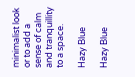minimalist look or to add a sense of calm and tranquillity to a space.

Hazy Blue

Hazy Blue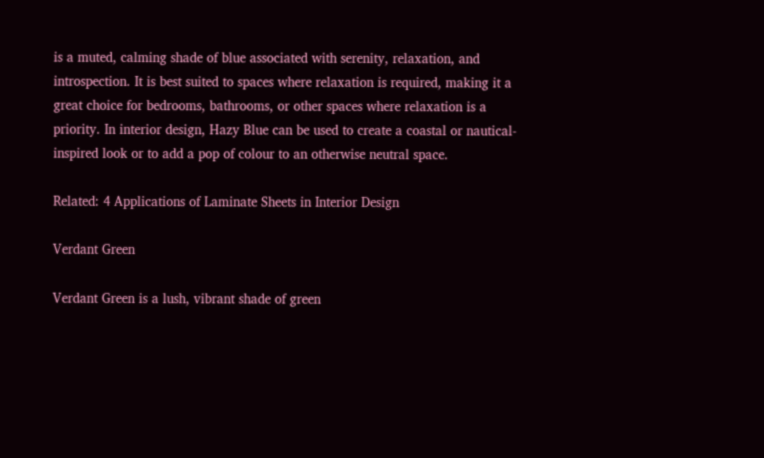is a muted, calming shade of blue associated with serenity, relaxation, and introspection. It is best suited to spaces where relaxation is required, making it a great choice for bedrooms, bathrooms, or other spaces where relaxation is a priority. In interior design, Hazy Blue can be used to create a coastal or nautical-inspired look or to add a pop of colour to an otherwise neutral space.

Related: 4 Applications of Laminate Sheets in Interior Design

Verdant Green

Verdant Green is a lush, vibrant shade of green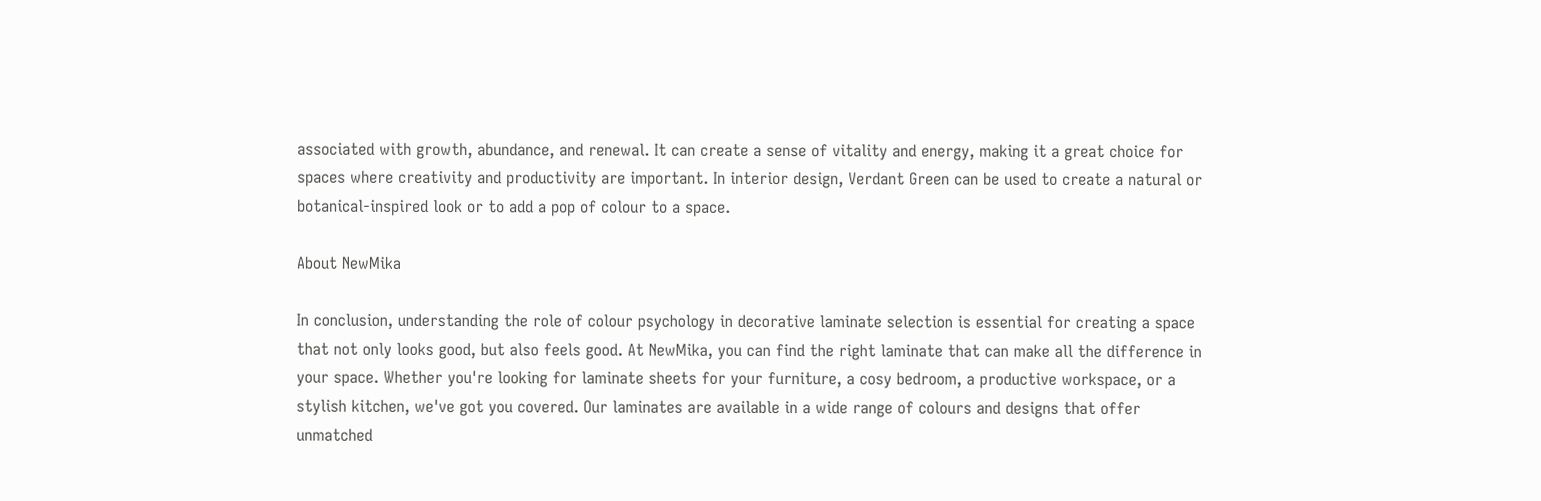associated with growth, abundance, and renewal. It can create a sense of vitality and energy, making it a great choice for spaces where creativity and productivity are important. In interior design, Verdant Green can be used to create a natural or botanical-inspired look or to add a pop of colour to a space.

About NewMika

In conclusion, understanding the role of colour psychology in decorative laminate selection is essential for creating a space that not only looks good, but also feels good. At NewMika, you can find the right laminate that can make all the difference in your space. Whether you're looking for laminate sheets for your furniture, a cosy bedroom, a productive workspace, or a stylish kitchen, we've got you covered. Our laminates are available in a wide range of colours and designs that offer unmatched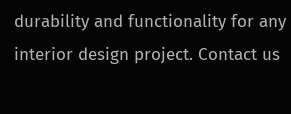durability and functionality for any interior design project. Contact us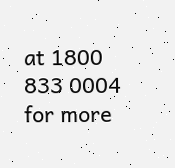at 1800 833 0004 for more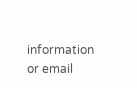information or email